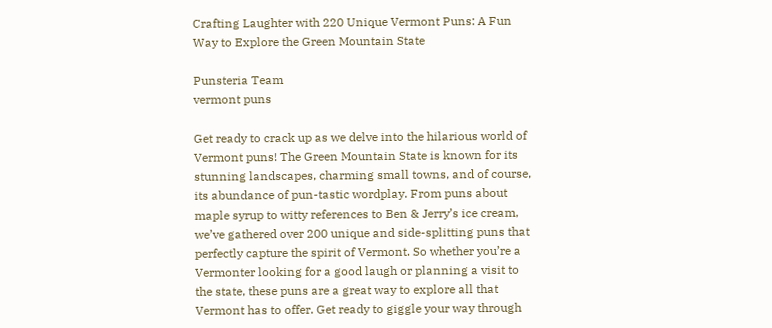Crafting Laughter with 220 Unique Vermont Puns: A Fun Way to Explore the Green Mountain State

Punsteria Team
vermont puns

Get ready to crack up as we delve into the hilarious world of Vermont puns! The Green Mountain State is known for its stunning landscapes, charming small towns, and of course, its abundance of pun-tastic wordplay. From puns about maple syrup to witty references to Ben & Jerry’s ice cream, we’ve gathered over 200 unique and side-splitting puns that perfectly capture the spirit of Vermont. So whether you’re a Vermonter looking for a good laugh or planning a visit to the state, these puns are a great way to explore all that Vermont has to offer. Get ready to giggle your way through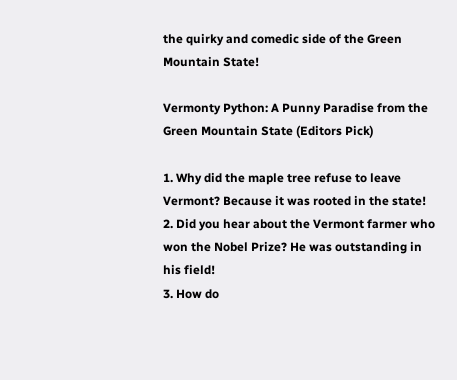the quirky and comedic side of the Green Mountain State!

Vermonty Python: A Punny Paradise from the Green Mountain State (Editors Pick)

1. Why did the maple tree refuse to leave Vermont? Because it was rooted in the state!
2. Did you hear about the Vermont farmer who won the Nobel Prize? He was outstanding in his field!
3. How do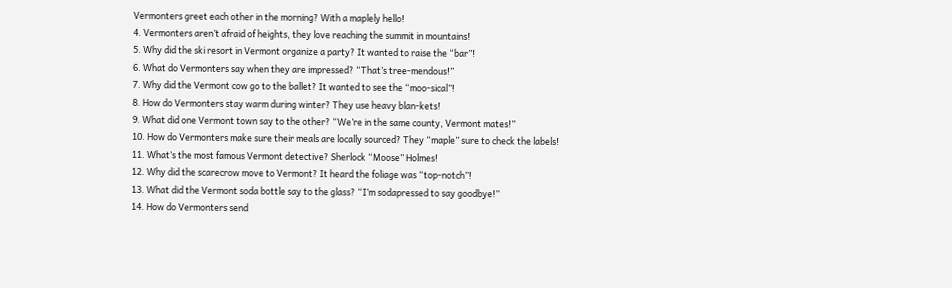Vermonters greet each other in the morning? With a maplely hello!
4. Vermonters aren’t afraid of heights, they love reaching the summit in mountains!
5. Why did the ski resort in Vermont organize a party? It wanted to raise the “bar”!
6. What do Vermonters say when they are impressed? “That’s tree-mendous!”
7. Why did the Vermont cow go to the ballet? It wanted to see the “moo-sical”!
8. How do Vermonters stay warm during winter? They use heavy blan-kets!
9. What did one Vermont town say to the other? “We’re in the same county, Vermont mates!”
10. How do Vermonters make sure their meals are locally sourced? They “maple” sure to check the labels!
11. What’s the most famous Vermont detective? Sherlock “Moose” Holmes!
12. Why did the scarecrow move to Vermont? It heard the foliage was “top-notch”!
13. What did the Vermont soda bottle say to the glass? “I’m sodapressed to say goodbye!”
14. How do Vermonters send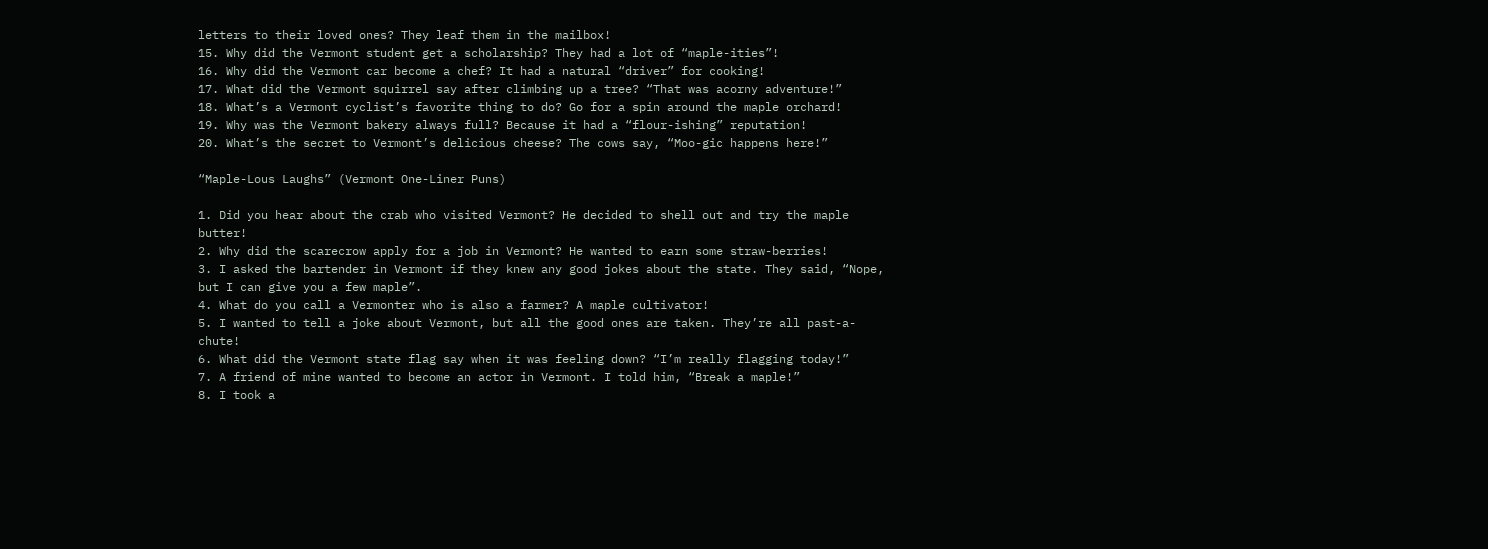letters to their loved ones? They leaf them in the mailbox!
15. Why did the Vermont student get a scholarship? They had a lot of “maple-ities”!
16. Why did the Vermont car become a chef? It had a natural “driver” for cooking!
17. What did the Vermont squirrel say after climbing up a tree? “That was acorny adventure!”
18. What’s a Vermont cyclist’s favorite thing to do? Go for a spin around the maple orchard!
19. Why was the Vermont bakery always full? Because it had a “flour-ishing” reputation!
20. What’s the secret to Vermont’s delicious cheese? The cows say, “Moo-gic happens here!”

“Maple-Lous Laughs” (Vermont One-Liner Puns)

1. Did you hear about the crab who visited Vermont? He decided to shell out and try the maple butter!
2. Why did the scarecrow apply for a job in Vermont? He wanted to earn some straw-berries!
3. I asked the bartender in Vermont if they knew any good jokes about the state. They said, “Nope, but I can give you a few maple”.
4. What do you call a Vermonter who is also a farmer? A maple cultivator!
5. I wanted to tell a joke about Vermont, but all the good ones are taken. They’re all past-a-chute!
6. What did the Vermont state flag say when it was feeling down? “I’m really flagging today!”
7. A friend of mine wanted to become an actor in Vermont. I told him, “Break a maple!”
8. I took a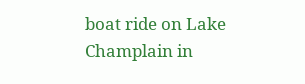boat ride on Lake Champlain in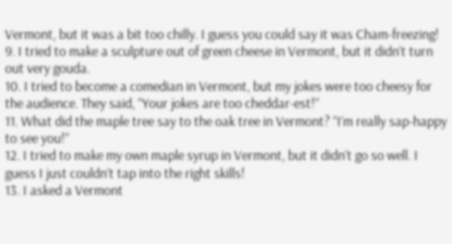Vermont, but it was a bit too chilly. I guess you could say it was Cham-freezing!
9. I tried to make a sculpture out of green cheese in Vermont, but it didn’t turn out very gouda.
10. I tried to become a comedian in Vermont, but my jokes were too cheesy for the audience. They said, “Your jokes are too cheddar-est!”
11. What did the maple tree say to the oak tree in Vermont? “I’m really sap-happy to see you!”
12. I tried to make my own maple syrup in Vermont, but it didn’t go so well. I guess I just couldn’t tap into the right skills!
13. I asked a Vermont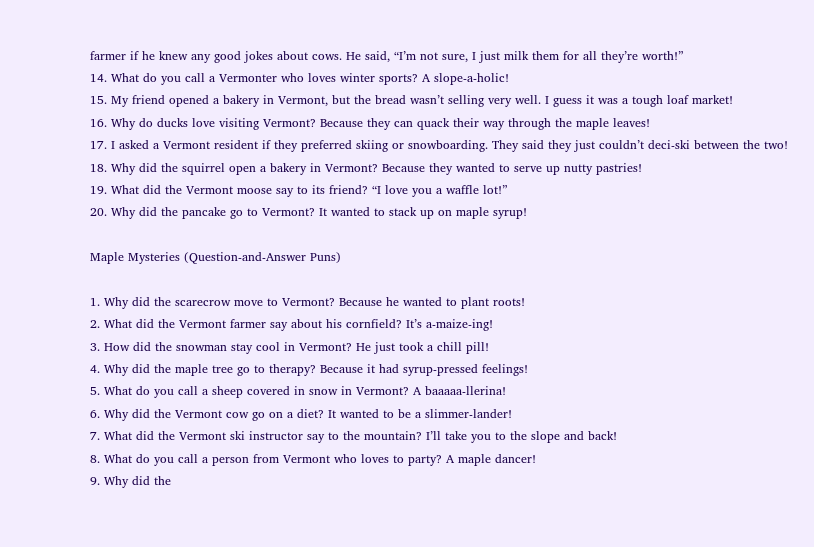farmer if he knew any good jokes about cows. He said, “I’m not sure, I just milk them for all they’re worth!”
14. What do you call a Vermonter who loves winter sports? A slope-a-holic!
15. My friend opened a bakery in Vermont, but the bread wasn’t selling very well. I guess it was a tough loaf market!
16. Why do ducks love visiting Vermont? Because they can quack their way through the maple leaves!
17. I asked a Vermont resident if they preferred skiing or snowboarding. They said they just couldn’t deci-ski between the two!
18. Why did the squirrel open a bakery in Vermont? Because they wanted to serve up nutty pastries!
19. What did the Vermont moose say to its friend? “I love you a waffle lot!”
20. Why did the pancake go to Vermont? It wanted to stack up on maple syrup!

Maple Mysteries (Question-and-Answer Puns)

1. Why did the scarecrow move to Vermont? Because he wanted to plant roots!
2. What did the Vermont farmer say about his cornfield? It’s a-maize-ing!
3. How did the snowman stay cool in Vermont? He just took a chill pill!
4. Why did the maple tree go to therapy? Because it had syrup-pressed feelings!
5. What do you call a sheep covered in snow in Vermont? A baaaaa-llerina!
6. Why did the Vermont cow go on a diet? It wanted to be a slimmer-lander!
7. What did the Vermont ski instructor say to the mountain? I’ll take you to the slope and back!
8. What do you call a person from Vermont who loves to party? A maple dancer!
9. Why did the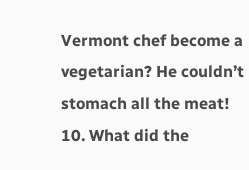Vermont chef become a vegetarian? He couldn’t stomach all the meat!
10. What did the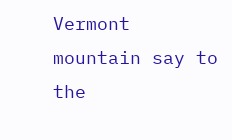Vermont mountain say to the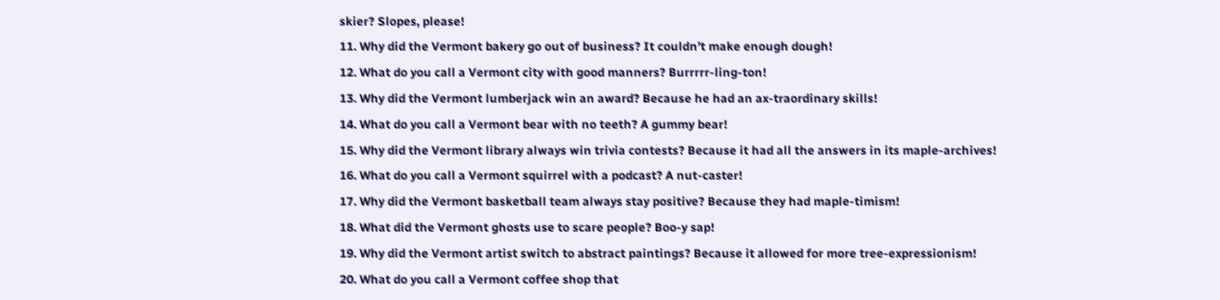skier? Slopes, please!
11. Why did the Vermont bakery go out of business? It couldn’t make enough dough!
12. What do you call a Vermont city with good manners? Burrrrr-ling-ton!
13. Why did the Vermont lumberjack win an award? Because he had an ax-traordinary skills!
14. What do you call a Vermont bear with no teeth? A gummy bear!
15. Why did the Vermont library always win trivia contests? Because it had all the answers in its maple-archives!
16. What do you call a Vermont squirrel with a podcast? A nut-caster!
17. Why did the Vermont basketball team always stay positive? Because they had maple-timism!
18. What did the Vermont ghosts use to scare people? Boo-y sap!
19. Why did the Vermont artist switch to abstract paintings? Because it allowed for more tree-expressionism!
20. What do you call a Vermont coffee shop that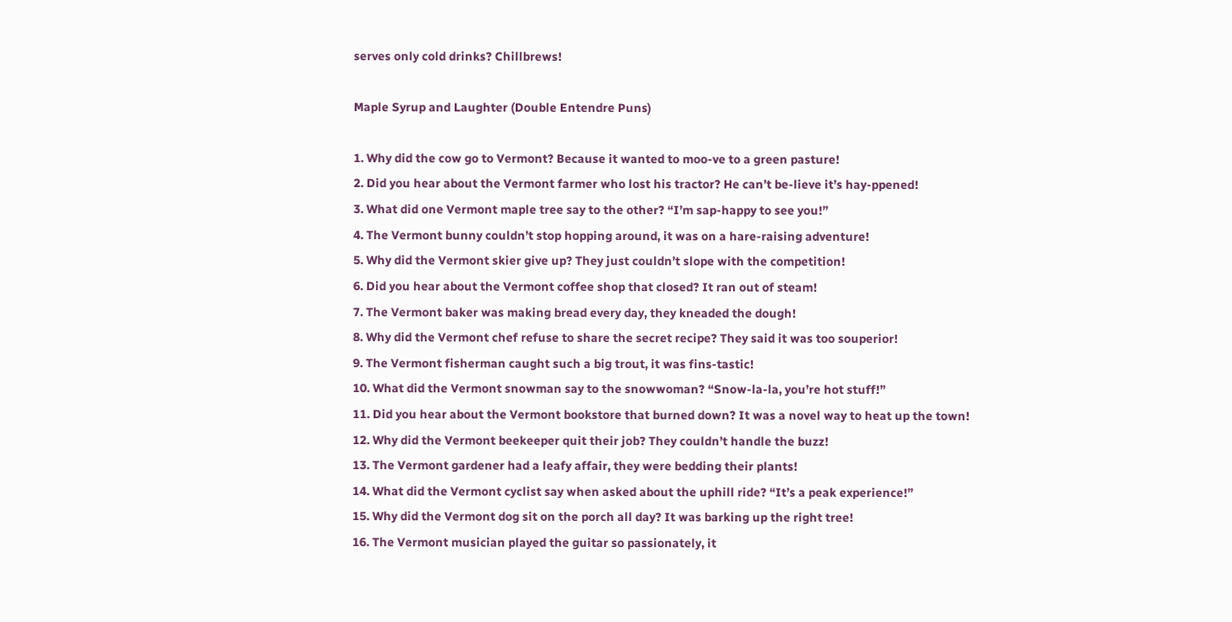serves only cold drinks? Chillbrews!

Maple Syrup and Laughter (Double Entendre Puns)

1. Why did the cow go to Vermont? Because it wanted to moo-ve to a green pasture!
2. Did you hear about the Vermont farmer who lost his tractor? He can’t be-lieve it’s hay-ppened!
3. What did one Vermont maple tree say to the other? “I’m sap-happy to see you!”
4. The Vermont bunny couldn’t stop hopping around, it was on a hare-raising adventure!
5. Why did the Vermont skier give up? They just couldn’t slope with the competition!
6. Did you hear about the Vermont coffee shop that closed? It ran out of steam!
7. The Vermont baker was making bread every day, they kneaded the dough!
8. Why did the Vermont chef refuse to share the secret recipe? They said it was too souperior!
9. The Vermont fisherman caught such a big trout, it was fins-tastic!
10. What did the Vermont snowman say to the snowwoman? “Snow-la-la, you’re hot stuff!”
11. Did you hear about the Vermont bookstore that burned down? It was a novel way to heat up the town!
12. Why did the Vermont beekeeper quit their job? They couldn’t handle the buzz!
13. The Vermont gardener had a leafy affair, they were bedding their plants!
14. What did the Vermont cyclist say when asked about the uphill ride? “It’s a peak experience!”
15. Why did the Vermont dog sit on the porch all day? It was barking up the right tree!
16. The Vermont musician played the guitar so passionately, it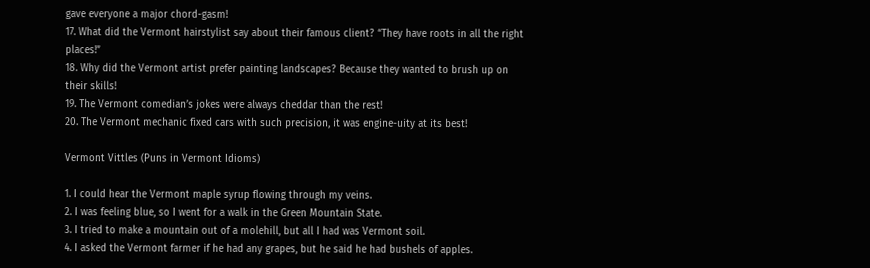gave everyone a major chord-gasm!
17. What did the Vermont hairstylist say about their famous client? “They have roots in all the right places!”
18. Why did the Vermont artist prefer painting landscapes? Because they wanted to brush up on their skills!
19. The Vermont comedian’s jokes were always cheddar than the rest!
20. The Vermont mechanic fixed cars with such precision, it was engine-uity at its best!

Vermont Vittles (Puns in Vermont Idioms)

1. I could hear the Vermont maple syrup flowing through my veins.
2. I was feeling blue, so I went for a walk in the Green Mountain State.
3. I tried to make a mountain out of a molehill, but all I had was Vermont soil.
4. I asked the Vermont farmer if he had any grapes, but he said he had bushels of apples.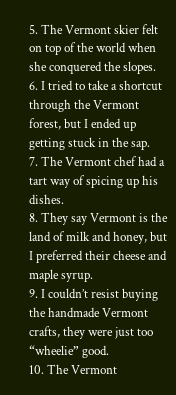5. The Vermont skier felt on top of the world when she conquered the slopes.
6. I tried to take a shortcut through the Vermont forest, but I ended up getting stuck in the sap.
7. The Vermont chef had a tart way of spicing up his dishes.
8. They say Vermont is the land of milk and honey, but I preferred their cheese and maple syrup.
9. I couldn’t resist buying the handmade Vermont crafts, they were just too “wheelie” good.
10. The Vermont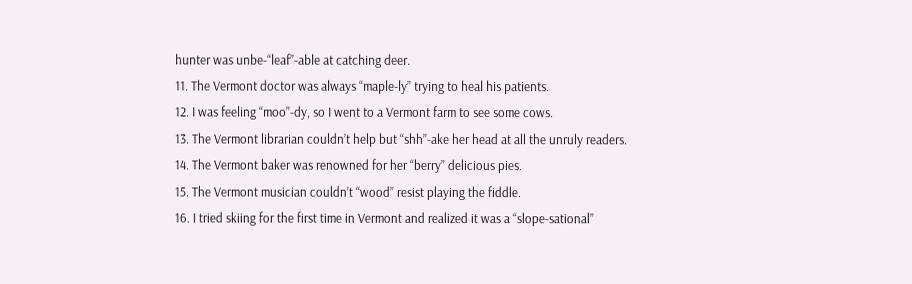hunter was unbe-“leaf”-able at catching deer.
11. The Vermont doctor was always “maple-ly” trying to heal his patients.
12. I was feeling “moo”-dy, so I went to a Vermont farm to see some cows.
13. The Vermont librarian couldn’t help but “shh”-ake her head at all the unruly readers.
14. The Vermont baker was renowned for her “berry” delicious pies.
15. The Vermont musician couldn’t “wood” resist playing the fiddle.
16. I tried skiing for the first time in Vermont and realized it was a “slope-sational”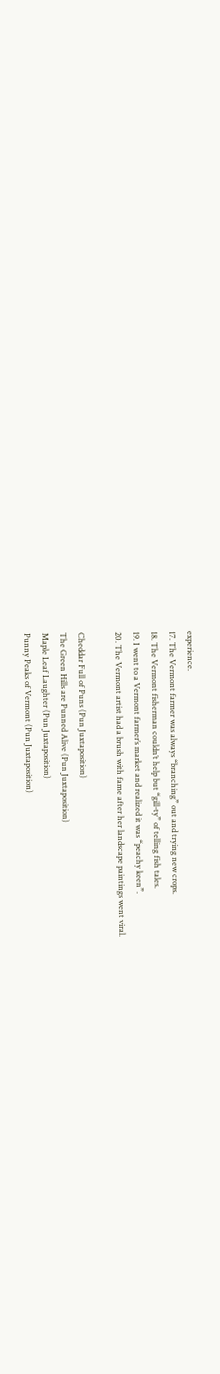experience.
17. The Vermont farmer was always “branching” out and trying new crops.
18. The Vermont fisherman couldn’t help but “gill-ty” of telling fish tales.
19. I went to a Vermont farmer’s market and realized it was “peachy keen”.
20. The Vermont artist had a brush with fame after her landscape paintings went viral.

Cheddar Full of Puns (Pun Juxtaposition)
The Green Hills are Punned Alive (Pun Juxtaposition)
Maple Leaf Laughter (Pun Juxtaposition)
Punny Peaks of Vermont (Pun Juxtaposition)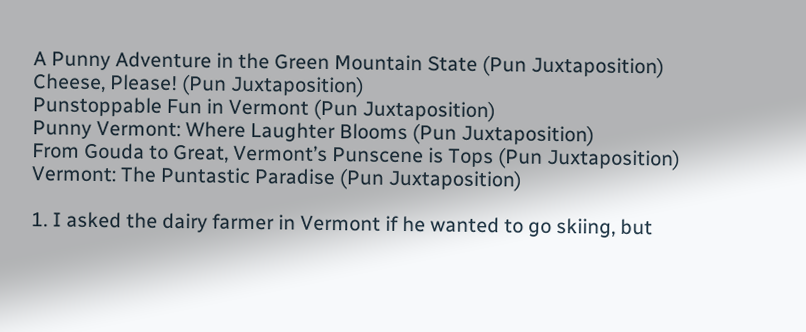A Punny Adventure in the Green Mountain State (Pun Juxtaposition)
Cheese, Please! (Pun Juxtaposition)
Punstoppable Fun in Vermont (Pun Juxtaposition)
Punny Vermont: Where Laughter Blooms (Pun Juxtaposition)
From Gouda to Great, Vermont’s Punscene is Tops (Pun Juxtaposition)
Vermont: The Puntastic Paradise (Pun Juxtaposition)

1. I asked the dairy farmer in Vermont if he wanted to go skiing, but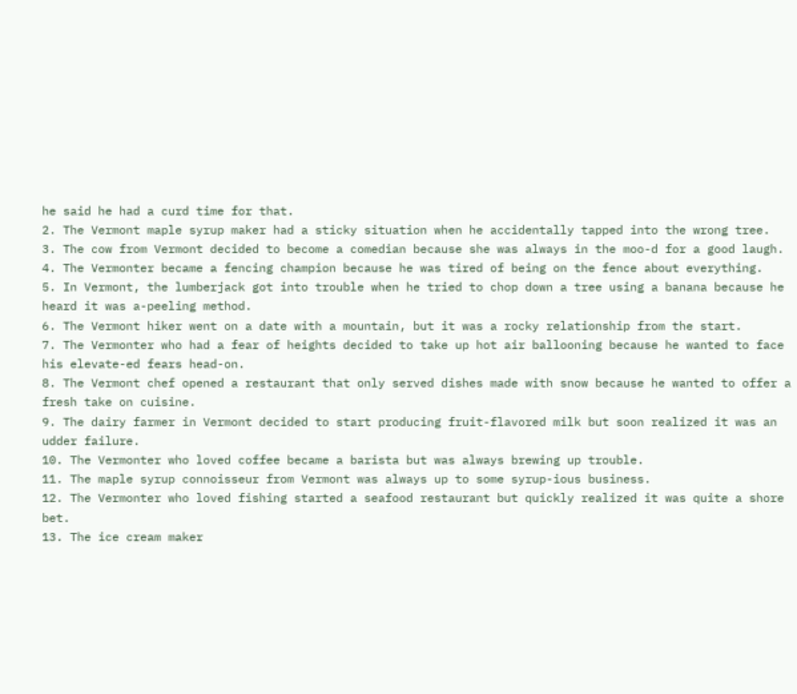he said he had a curd time for that.
2. The Vermont maple syrup maker had a sticky situation when he accidentally tapped into the wrong tree.
3. The cow from Vermont decided to become a comedian because she was always in the moo-d for a good laugh.
4. The Vermonter became a fencing champion because he was tired of being on the fence about everything.
5. In Vermont, the lumberjack got into trouble when he tried to chop down a tree using a banana because he heard it was a-peeling method.
6. The Vermont hiker went on a date with a mountain, but it was a rocky relationship from the start.
7. The Vermonter who had a fear of heights decided to take up hot air ballooning because he wanted to face his elevate-ed fears head-on.
8. The Vermont chef opened a restaurant that only served dishes made with snow because he wanted to offer a fresh take on cuisine.
9. The dairy farmer in Vermont decided to start producing fruit-flavored milk but soon realized it was an udder failure.
10. The Vermonter who loved coffee became a barista but was always brewing up trouble.
11. The maple syrup connoisseur from Vermont was always up to some syrup-ious business.
12. The Vermonter who loved fishing started a seafood restaurant but quickly realized it was quite a shore bet.
13. The ice cream maker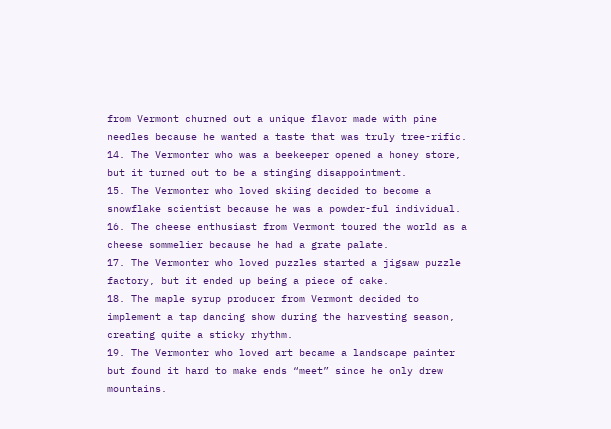from Vermont churned out a unique flavor made with pine needles because he wanted a taste that was truly tree-rific.
14. The Vermonter who was a beekeeper opened a honey store, but it turned out to be a stinging disappointment.
15. The Vermonter who loved skiing decided to become a snowflake scientist because he was a powder-ful individual.
16. The cheese enthusiast from Vermont toured the world as a cheese sommelier because he had a grate palate.
17. The Vermonter who loved puzzles started a jigsaw puzzle factory, but it ended up being a piece of cake.
18. The maple syrup producer from Vermont decided to implement a tap dancing show during the harvesting season, creating quite a sticky rhythm.
19. The Vermonter who loved art became a landscape painter but found it hard to make ends “meet” since he only drew mountains.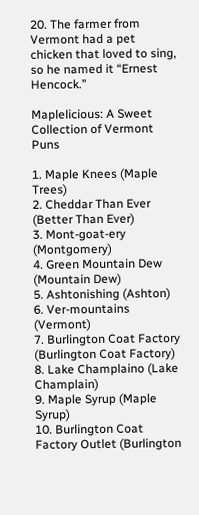20. The farmer from Vermont had a pet chicken that loved to sing, so he named it “Ernest Hencock.”

Maplelicious: A Sweet Collection of Vermont Puns

1. Maple Knees (Maple Trees)
2. Cheddar Than Ever (Better Than Ever)
3. Mont-goat-ery (Montgomery)
4. Green Mountain Dew (Mountain Dew)
5. Ashtonishing (Ashton)
6. Ver-mountains (Vermont)
7. Burlington Coat Factory (Burlington Coat Factory)
8. Lake Champlaino (Lake Champlain)
9. Maple Syrup (Maple Syrup)
10. Burlington Coat Factory Outlet (Burlington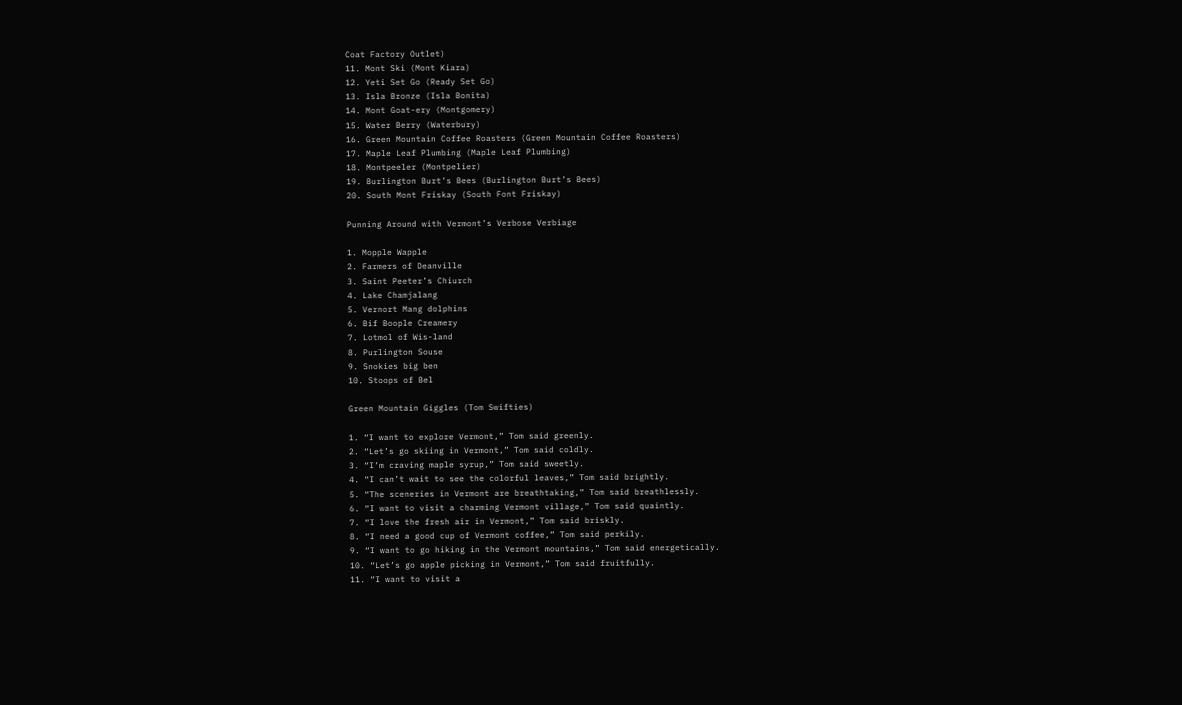Coat Factory Outlet)
11. Mont Ski (Mont Kiara)
12. Yeti Set Go (Ready Set Go)
13. Isla Bronze (Isla Bonita)
14. Mont Goat-ery (Montgomery)
15. Water Berry (Waterbury)
16. Green Mountain Coffee Roasters (Green Mountain Coffee Roasters)
17. Maple Leaf Plumbing (Maple Leaf Plumbing)
18. Montpeeler (Montpelier)
19. Burlington Burt’s Bees (Burlington Burt’s Bees)
20. South Mont Friskay (South Font Friskay)

Punning Around with Vermont’s Verbose Verbiage

1. Mopple Wapple
2. Farmers of Deanville
3. Saint Peeter’s Chiurch
4. Lake Chamjalang
5. Vernort Mang dolphins
6. Bif Boople Creamery
7. Lotmol of Wis-land
8. Purlington Souse
9. Snokies big ben
10. Stoops of Bel

Green Mountain Giggles (Tom Swifties)

1. “I want to explore Vermont,” Tom said greenly.
2. “Let’s go skiing in Vermont,” Tom said coldly.
3. “I’m craving maple syrup,” Tom said sweetly.
4. “I can’t wait to see the colorful leaves,” Tom said brightly.
5. “The sceneries in Vermont are breathtaking,” Tom said breathlessly.
6. “I want to visit a charming Vermont village,” Tom said quaintly.
7. “I love the fresh air in Vermont,” Tom said briskly.
8. “I need a good cup of Vermont coffee,” Tom said perkily.
9. “I want to go hiking in the Vermont mountains,” Tom said energetically.
10. “Let’s go apple picking in Vermont,” Tom said fruitfully.
11. “I want to visit a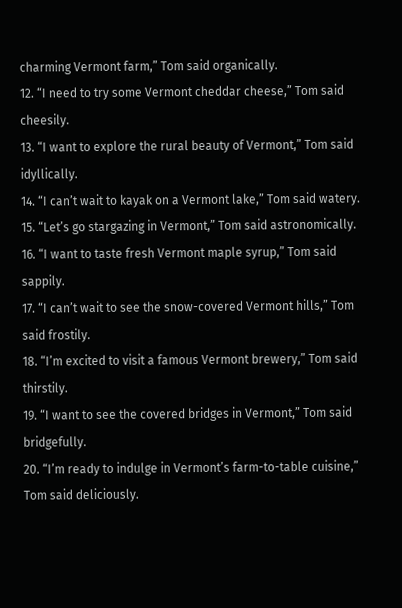charming Vermont farm,” Tom said organically.
12. “I need to try some Vermont cheddar cheese,” Tom said cheesily.
13. “I want to explore the rural beauty of Vermont,” Tom said idyllically.
14. “I can’t wait to kayak on a Vermont lake,” Tom said watery.
15. “Let’s go stargazing in Vermont,” Tom said astronomically.
16. “I want to taste fresh Vermont maple syrup,” Tom said sappily.
17. “I can’t wait to see the snow-covered Vermont hills,” Tom said frostily.
18. “I’m excited to visit a famous Vermont brewery,” Tom said thirstily.
19. “I want to see the covered bridges in Vermont,” Tom said bridgefully.
20. “I’m ready to indulge in Vermont’s farm-to-table cuisine,” Tom said deliciously.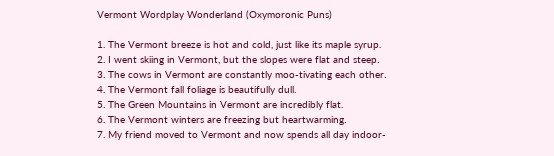Vermont Wordplay Wonderland (Oxymoronic Puns)

1. The Vermont breeze is hot and cold, just like its maple syrup.
2. I went skiing in Vermont, but the slopes were flat and steep.
3. The cows in Vermont are constantly moo-tivating each other.
4. The Vermont fall foliage is beautifully dull.
5. The Green Mountains in Vermont are incredibly flat.
6. The Vermont winters are freezing but heartwarming.
7. My friend moved to Vermont and now spends all day indoor-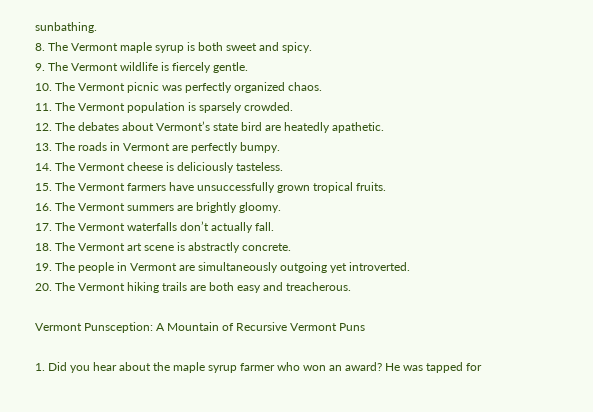sunbathing.
8. The Vermont maple syrup is both sweet and spicy.
9. The Vermont wildlife is fiercely gentle.
10. The Vermont picnic was perfectly organized chaos.
11. The Vermont population is sparsely crowded.
12. The debates about Vermont’s state bird are heatedly apathetic.
13. The roads in Vermont are perfectly bumpy.
14. The Vermont cheese is deliciously tasteless.
15. The Vermont farmers have unsuccessfully grown tropical fruits.
16. The Vermont summers are brightly gloomy.
17. The Vermont waterfalls don’t actually fall.
18. The Vermont art scene is abstractly concrete.
19. The people in Vermont are simultaneously outgoing yet introverted.
20. The Vermont hiking trails are both easy and treacherous.

Vermont Punsception: A Mountain of Recursive Vermont Puns

1. Did you hear about the maple syrup farmer who won an award? He was tapped for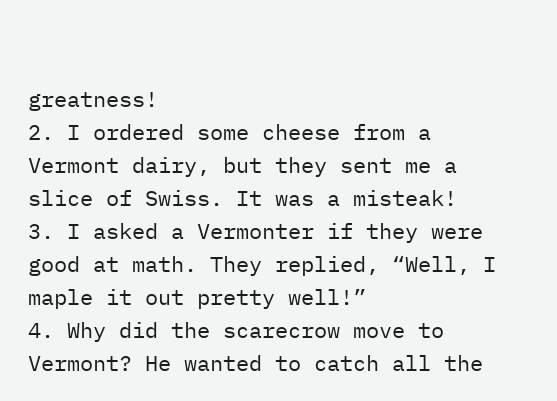greatness!
2. I ordered some cheese from a Vermont dairy, but they sent me a slice of Swiss. It was a misteak!
3. I asked a Vermonter if they were good at math. They replied, “Well, I maple it out pretty well!”
4. Why did the scarecrow move to Vermont? He wanted to catch all the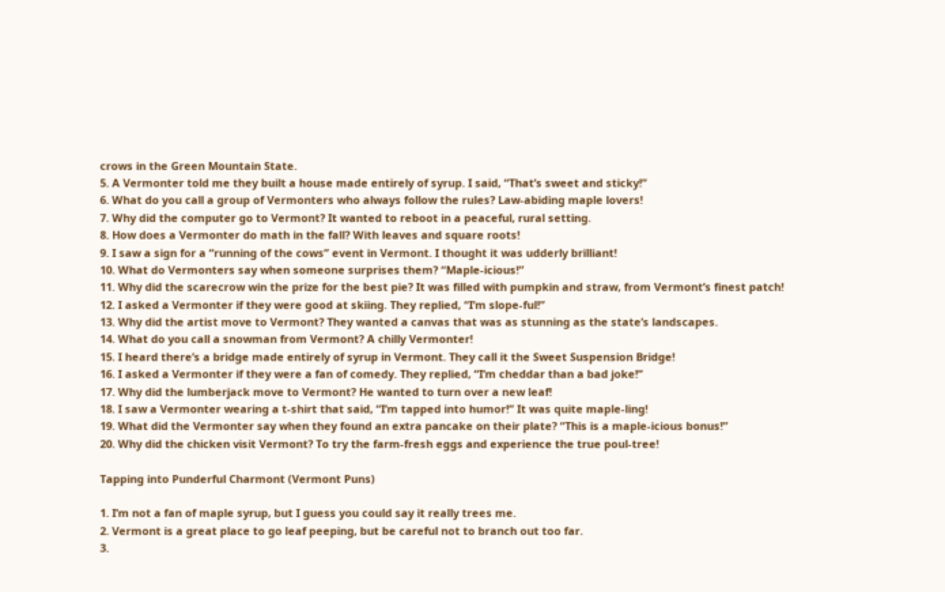crows in the Green Mountain State.
5. A Vermonter told me they built a house made entirely of syrup. I said, “That’s sweet and sticky!”
6. What do you call a group of Vermonters who always follow the rules? Law-abiding maple lovers!
7. Why did the computer go to Vermont? It wanted to reboot in a peaceful, rural setting.
8. How does a Vermonter do math in the fall? With leaves and square roots!
9. I saw a sign for a “running of the cows” event in Vermont. I thought it was udderly brilliant!
10. What do Vermonters say when someone surprises them? “Maple-icious!”
11. Why did the scarecrow win the prize for the best pie? It was filled with pumpkin and straw, from Vermont’s finest patch!
12. I asked a Vermonter if they were good at skiing. They replied, “I’m slope-ful!”
13. Why did the artist move to Vermont? They wanted a canvas that was as stunning as the state’s landscapes.
14. What do you call a snowman from Vermont? A chilly Vermonter!
15. I heard there’s a bridge made entirely of syrup in Vermont. They call it the Sweet Suspension Bridge!
16. I asked a Vermonter if they were a fan of comedy. They replied, “I’m cheddar than a bad joke!”
17. Why did the lumberjack move to Vermont? He wanted to turn over a new leaf!
18. I saw a Vermonter wearing a t-shirt that said, “I’m tapped into humor!” It was quite maple-ling!
19. What did the Vermonter say when they found an extra pancake on their plate? “This is a maple-icious bonus!”
20. Why did the chicken visit Vermont? To try the farm-fresh eggs and experience the true poul-tree!

Tapping into Punderful Charmont (Vermont Puns)

1. I’m not a fan of maple syrup, but I guess you could say it really trees me.
2. Vermont is a great place to go leaf peeping, but be careful not to branch out too far.
3.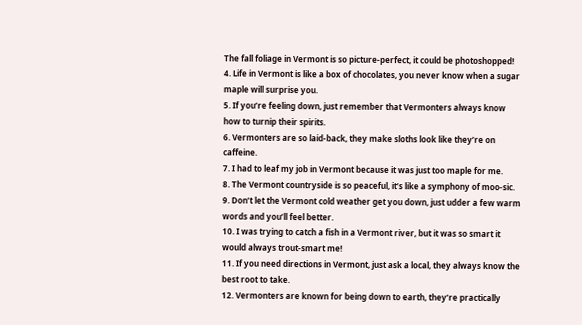The fall foliage in Vermont is so picture-perfect, it could be photoshopped!
4. Life in Vermont is like a box of chocolates, you never know when a sugar maple will surprise you.
5. If you’re feeling down, just remember that Vermonters always know how to turnip their spirits.
6. Vermonters are so laid-back, they make sloths look like they’re on caffeine.
7. I had to leaf my job in Vermont because it was just too maple for me.
8. The Vermont countryside is so peaceful, it’s like a symphony of moo-sic.
9. Don’t let the Vermont cold weather get you down, just udder a few warm words and you’ll feel better.
10. I was trying to catch a fish in a Vermont river, but it was so smart it would always trout-smart me!
11. If you need directions in Vermont, just ask a local, they always know the best root to take.
12. Vermonters are known for being down to earth, they’re practically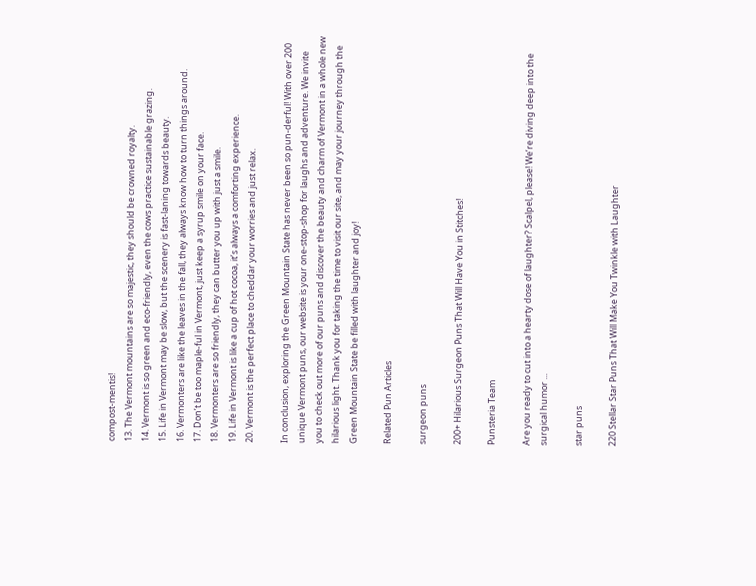compost-mentis!
13. The Vermont mountains are so majestic, they should be crowned royalty.
14. Vermont is so green and eco-friendly, even the cows practice sustainable grazing.
15. Life in Vermont may be slow, but the scenery is fast-laning towards beauty.
16. Vermonters are like the leaves in the fall, they always know how to turn things around.
17. Don’t be too maple-ful in Vermont, just keep a syrup smile on your face.
18. Vermonters are so friendly, they can butter you up with just a smile.
19. Life in Vermont is like a cup of hot cocoa, it’s always a comforting experience.
20. Vermont is the perfect place to cheddar your worries and just relax.

In conclusion, exploring the Green Mountain State has never been so pun-derful! With over 200 unique Vermont puns, our website is your one-stop-shop for laughs and adventure. We invite you to check out more of our puns and discover the beauty and charm of Vermont in a whole new hilarious light. Thank you for taking the time to visit our site, and may your journey through the Green Mountain State be filled with laughter and joy!

Related Pun Articles

surgeon puns

200+ Hilarious Surgeon Puns That Will Have You in Stitches!

Punsteria Team

Are you ready to cut into a hearty dose of laughter? Scalpel, please! We’re diving deep into the surgical humor ...

star puns

220 Stellar Star Puns That Will Make You Twinkle with Laughter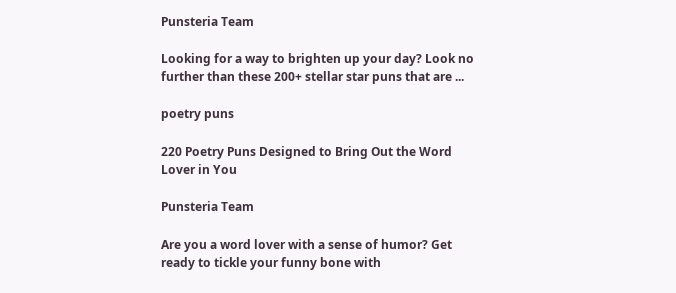Punsteria Team

Looking for a way to brighten up your day? Look no further than these 200+ stellar star puns that are ...

poetry puns

220 Poetry Puns Designed to Bring Out the Word Lover in You

Punsteria Team

Are you a word lover with a sense of humor? Get ready to tickle your funny bone with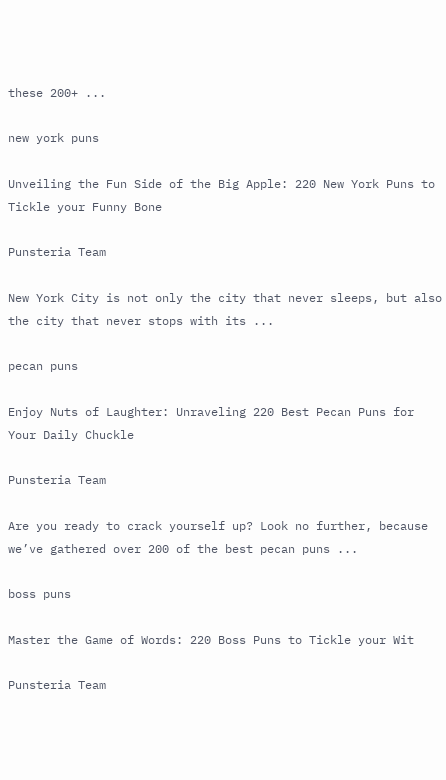these 200+ ...

new york puns

Unveiling the Fun Side of the Big Apple: 220 New York Puns to Tickle your Funny Bone

Punsteria Team

New York City is not only the city that never sleeps, but also the city that never stops with its ...

pecan puns

Enjoy Nuts of Laughter: Unraveling 220 Best Pecan Puns for Your Daily Chuckle

Punsteria Team

Are you ready to crack yourself up? Look no further, because we’ve gathered over 200 of the best pecan puns ...

boss puns

Master the Game of Words: 220 Boss Puns to Tickle your Wit

Punsteria Team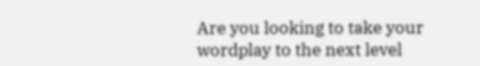Are you looking to take your wordplay to the next level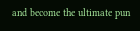and become the ultimate pun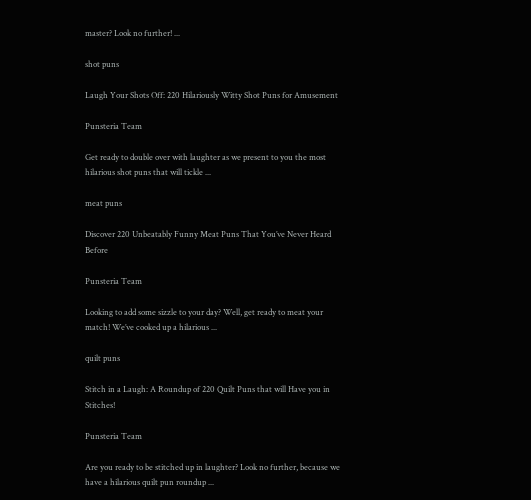master? Look no further! ...

shot puns

Laugh Your Shots Off: 220 Hilariously Witty Shot Puns for Amusement

Punsteria Team

Get ready to double over with laughter as we present to you the most hilarious shot puns that will tickle ...

meat puns

Discover 220 Unbeatably Funny Meat Puns That You’ve Never Heard Before

Punsteria Team

Looking to add some sizzle to your day? Well, get ready to meat your match! We’ve cooked up a hilarious ...

quilt puns

Stitch in a Laugh: A Roundup of 220 Quilt Puns that will Have you in Stitches!

Punsteria Team

Are you ready to be stitched up in laughter? Look no further, because we have a hilarious quilt pun roundup ...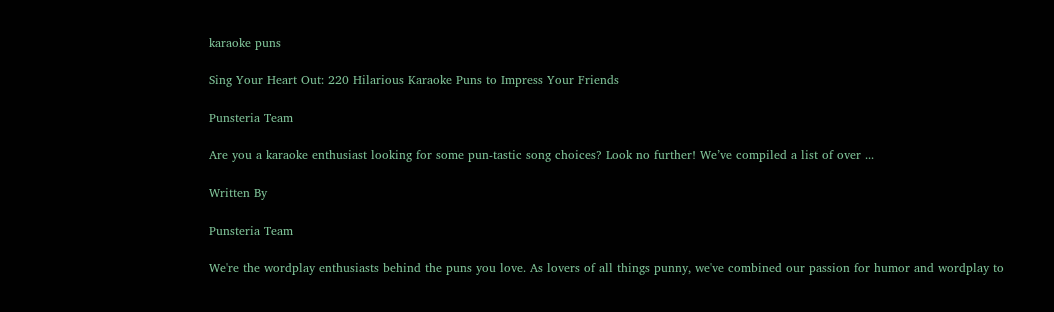karaoke puns

Sing Your Heart Out: 220 Hilarious Karaoke Puns to Impress Your Friends

Punsteria Team

Are you a karaoke enthusiast looking for some pun-tastic song choices? Look no further! We’ve compiled a list of over ...

Written By

Punsteria Team

We're the wordplay enthusiasts behind the puns you love. As lovers of all things punny, we've combined our passion for humor and wordplay to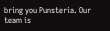bring you Punsteria. Our team is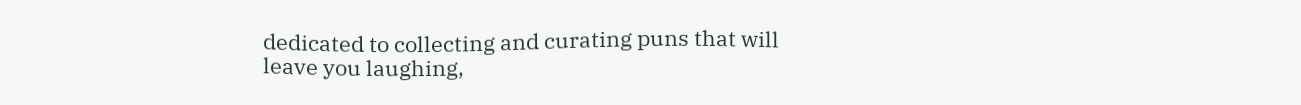dedicated to collecting and curating puns that will leave you laughing,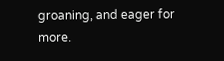groaning, and eager for more.